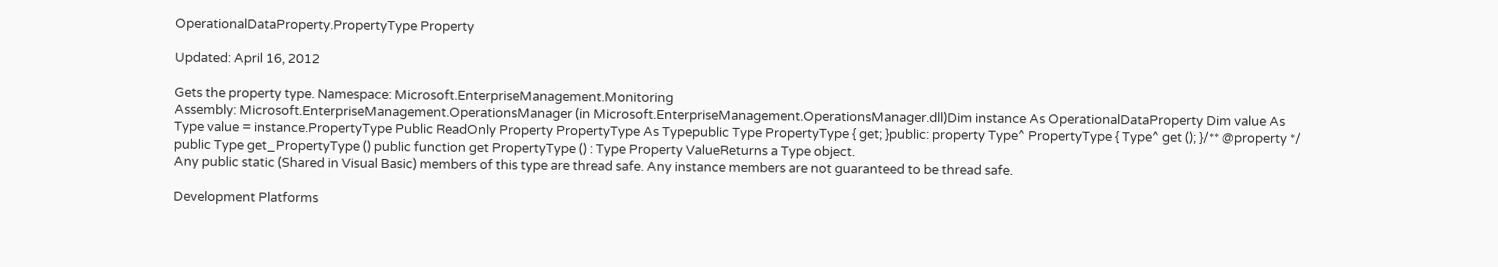OperationalDataProperty.PropertyType Property

Updated: April 16, 2012

Gets the property type. Namespace: Microsoft.EnterpriseManagement.Monitoring
Assembly: Microsoft.EnterpriseManagement.OperationsManager (in Microsoft.EnterpriseManagement.OperationsManager.dll)Dim instance As OperationalDataProperty Dim value As Type value = instance.PropertyType Public ReadOnly Property PropertyType As Typepublic Type PropertyType { get; }public: property Type^ PropertyType { Type^ get (); }/** @property */ public Type get_PropertyType () public function get PropertyType () : Type Property ValueReturns a Type object.
Any public static (Shared in Visual Basic) members of this type are thread safe. Any instance members are not guaranteed to be thread safe.

Development Platforms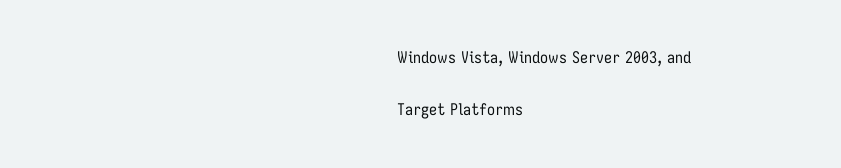Windows Vista, Windows Server 2003, and

Target Platforms